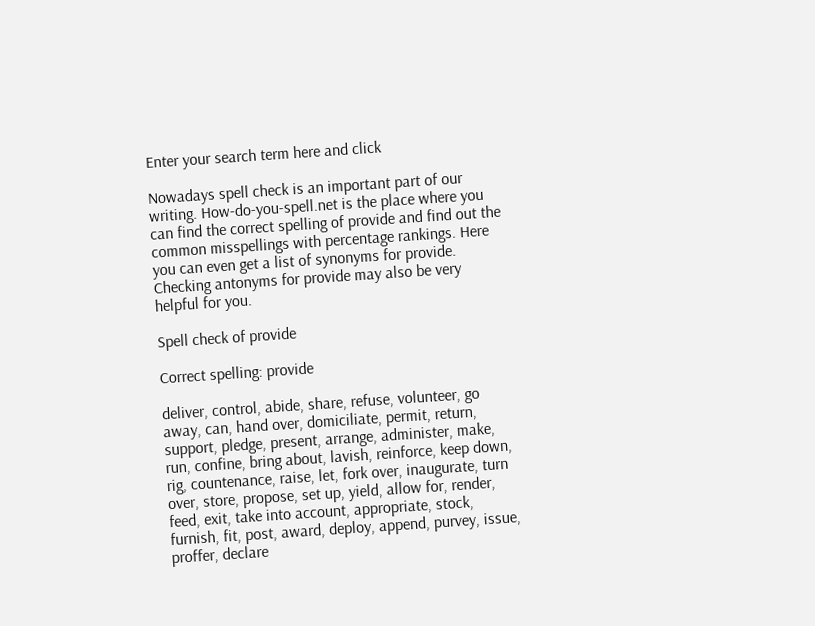Enter your search term here and click

Nowadays spell check is an important part of our writing. How-do-you-spell.net is the place where you can find the correct spelling of provide and find out the common misspellings with percentage rankings. Here you can even get a list of synonyms for provide. Checking antonyms for provide may also be very helpful for you.

Spell check of provide

Correct spelling: provide

deliver, control, abide, share, refuse, volunteer, go away, can, hand over, domiciliate, permit, return, support, pledge, present, arrange, administer, make, run, confine, bring about, lavish, reinforce, keep down, rig, countenance, raise, let, fork over, inaugurate, turn over, store, propose, set up, yield, allow for, render, feed, exit, take into account, appropriate, stock, furnish, fit, post, award, deploy, append, purvey, issue, proffer, declare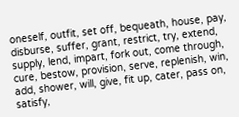oneself, outfit, set off, bequeath, house, pay, disburse, suffer, grant, restrict, try, extend, supply, lend, impart, fork out, come through, cure, bestow, provision, serve, replenish, win, add, shower, will, give, fit up, cater, pass on, satisfy,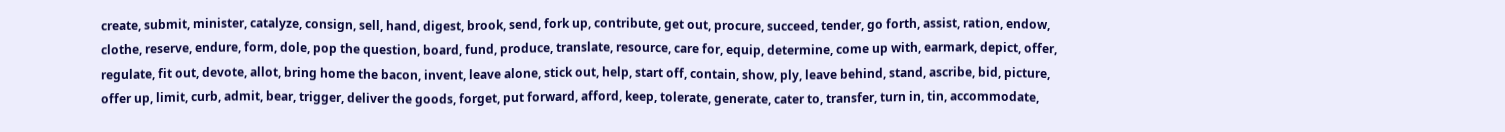create, submit, minister, catalyze, consign, sell, hand, digest, brook, send, fork up, contribute, get out, procure, succeed, tender, go forth, assist, ration, endow, clothe, reserve, endure, form, dole, pop the question, board, fund, produce, translate, resource, care for, equip, determine, come up with, earmark, depict, offer, regulate, fit out, devote, allot, bring home the bacon, invent, leave alone, stick out, help, start off, contain, show, ply, leave behind, stand, ascribe, bid, picture, offer up, limit, curb, admit, bear, trigger, deliver the goods, forget, put forward, afford, keep, tolerate, generate, cater to, transfer, turn in, tin, accommodate,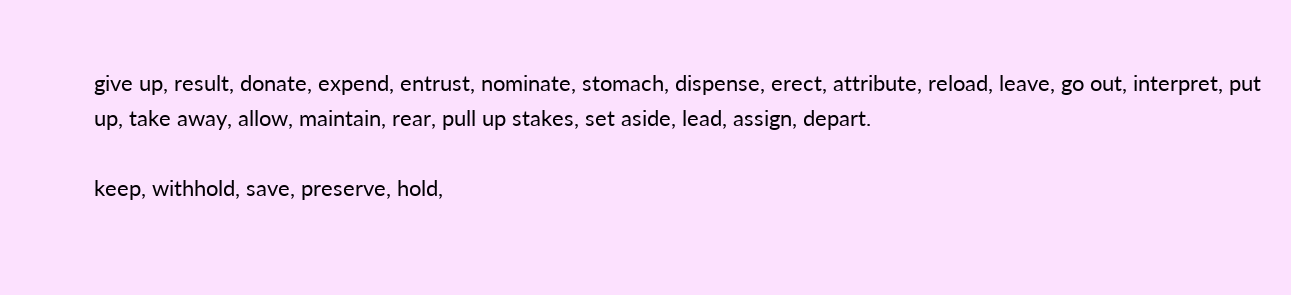give up, result, donate, expend, entrust, nominate, stomach, dispense, erect, attribute, reload, leave, go out, interpret, put up, take away, allow, maintain, rear, pull up stakes, set aside, lead, assign, depart.

keep, withhold, save, preserve, hold,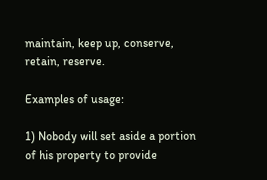maintain, keep up, conserve, retain, reserve.

Examples of usage:

1) Nobody will set aside a portion of his property to provide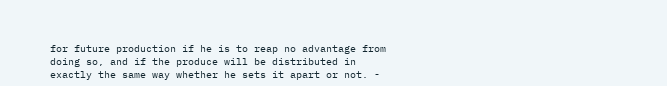for future production if he is to reap no advantage from doing so, and if the produce will be distributed in exactly the same way whether he sets it apart or not. -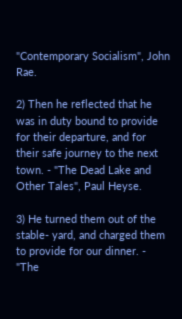"Contemporary Socialism", John Rae.

2) Then he reflected that he was in duty bound to provide for their departure, and for their safe journey to the next town. - "The Dead Lake and Other Tales", Paul Heyse.

3) He turned them out of the stable- yard, and charged them to provide for our dinner. - "The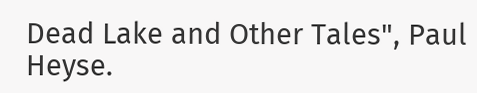Dead Lake and Other Tales", Paul Heyse.